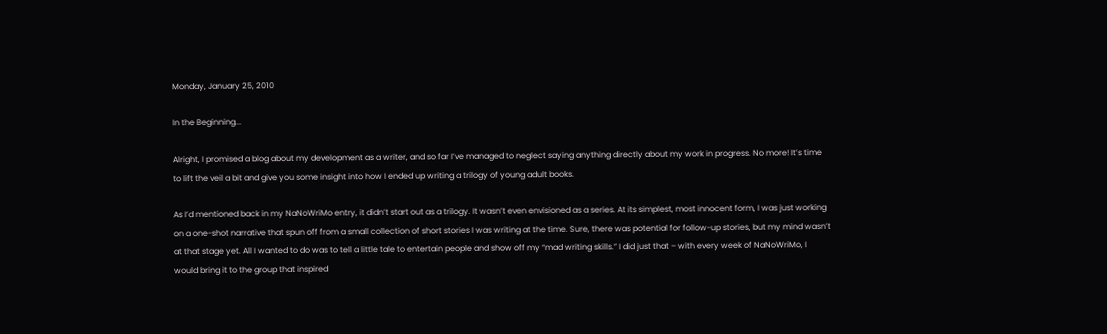Monday, January 25, 2010

In the Beginning...

Alright, I promised a blog about my development as a writer, and so far I’ve managed to neglect saying anything directly about my work in progress. No more! It’s time to lift the veil a bit and give you some insight into how I ended up writing a trilogy of young adult books.

As I’d mentioned back in my NaNoWriMo entry, it didn’t start out as a trilogy. It wasn’t even envisioned as a series. At its simplest, most innocent form, I was just working on a one-shot narrative that spun off from a small collection of short stories I was writing at the time. Sure, there was potential for follow-up stories, but my mind wasn’t at that stage yet. All I wanted to do was to tell a little tale to entertain people and show off my “mad writing skills.” I did just that – with every week of NaNoWriMo, I would bring it to the group that inspired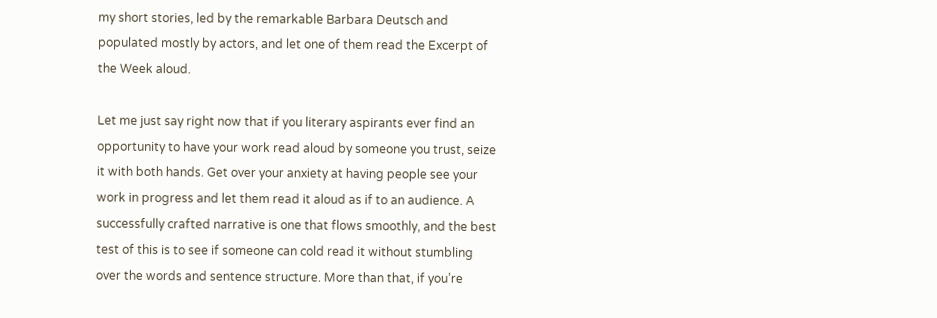my short stories, led by the remarkable Barbara Deutsch and populated mostly by actors, and let one of them read the Excerpt of the Week aloud.

Let me just say right now that if you literary aspirants ever find an opportunity to have your work read aloud by someone you trust, seize it with both hands. Get over your anxiety at having people see your work in progress and let them read it aloud as if to an audience. A successfully crafted narrative is one that flows smoothly, and the best test of this is to see if someone can cold read it without stumbling over the words and sentence structure. More than that, if you’re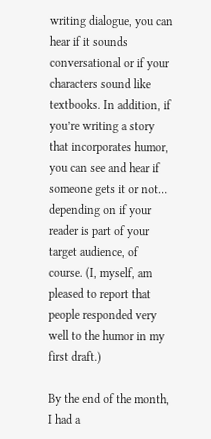writing dialogue, you can hear if it sounds conversational or if your characters sound like textbooks. In addition, if you’re writing a story that incorporates humor, you can see and hear if someone gets it or not… depending on if your reader is part of your target audience, of course. (I, myself, am pleased to report that people responded very well to the humor in my first draft.)

By the end of the month, I had a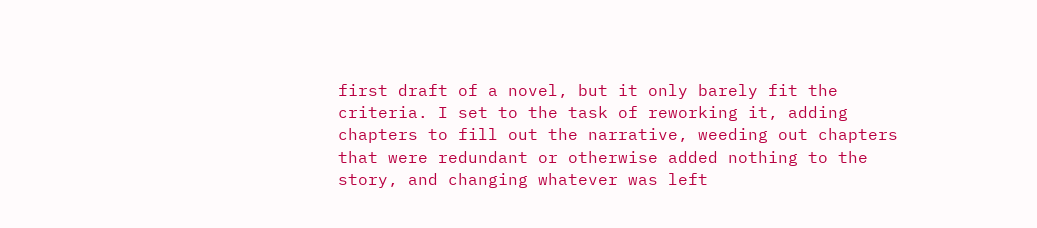first draft of a novel, but it only barely fit the criteria. I set to the task of reworking it, adding chapters to fill out the narrative, weeding out chapters that were redundant or otherwise added nothing to the story, and changing whatever was left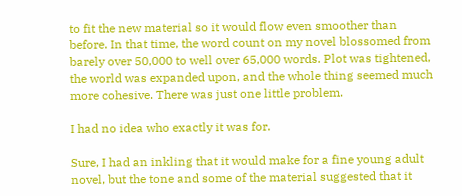to fit the new material so it would flow even smoother than before. In that time, the word count on my novel blossomed from barely over 50,000 to well over 65,000 words. Plot was tightened, the world was expanded upon, and the whole thing seemed much more cohesive. There was just one little problem.

I had no idea who exactly it was for.

Sure, I had an inkling that it would make for a fine young adult novel, but the tone and some of the material suggested that it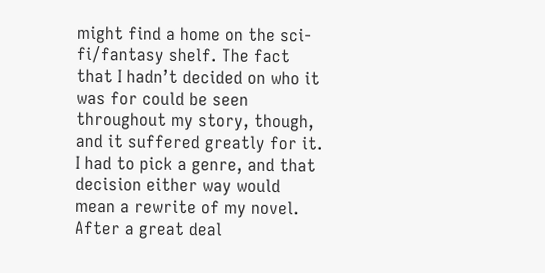might find a home on the sci-fi/fantasy shelf. The fact that I hadn’t decided on who it was for could be seen throughout my story, though, and it suffered greatly for it. I had to pick a genre, and that decision either way would mean a rewrite of my novel. After a great deal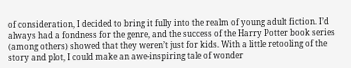of consideration, I decided to bring it fully into the realm of young adult fiction. I’d always had a fondness for the genre, and the success of the Harry Potter book series (among others) showed that they weren’t just for kids. With a little retooling of the story and plot, I could make an awe-inspiring tale of wonder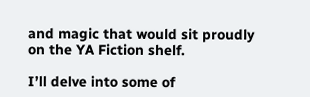and magic that would sit proudly on the YA Fiction shelf.

I’ll delve into some of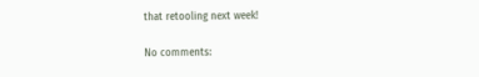that retooling next week!

No comments: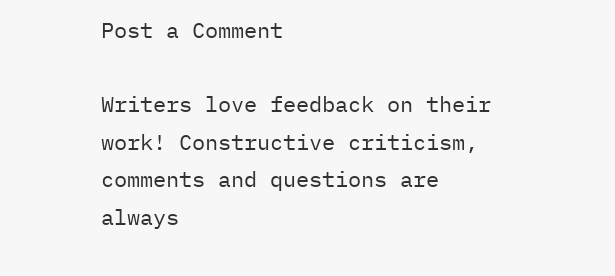Post a Comment

Writers love feedback on their work! Constructive criticism, comments and questions are always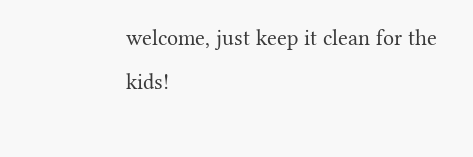welcome, just keep it clean for the kids!